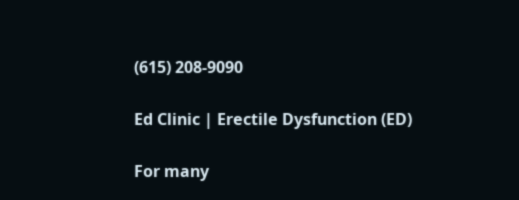(615) 208-9090

Ed Clinic | Erectile Dysfunction (ED)

For many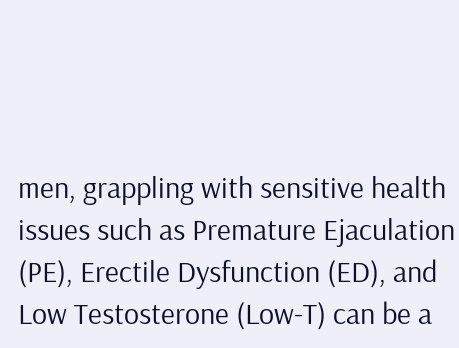men, grappling with sensitive health issues such as Premature Ejaculation (PE), Erectile Dysfunction (ED), and Low Testosterone (Low-T) can be a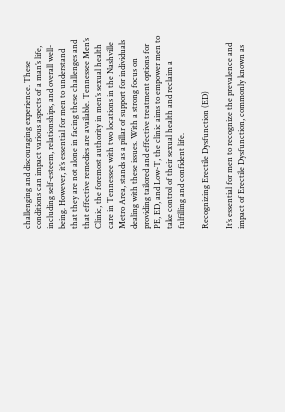challenging and discouraging experience. These conditions can impact various aspects of a man’s life, including self-esteem, relationships, and overall well-being. However, it’s essential for men to understand that they are not alone in facing these challenges and that effective remedies are available. Tennessee Men’s Clinic, the foremost authority in men’s sexual health care in Tennessee with two locations in the Nashville Metro Area, stands as a pillar of support for individuals dealing with these issues. With a strong focus on providing tailored and effective treatment options for PE, ED, and Low-T, the clinic aims to empower men to take control of their sexual health and reclaim a fulfilling and confident life.

Recognizing Erectile Dysfunction (ED)

It’s essential for men to recognize the prevalence and impact of Erectile Dysfunction, commonly known as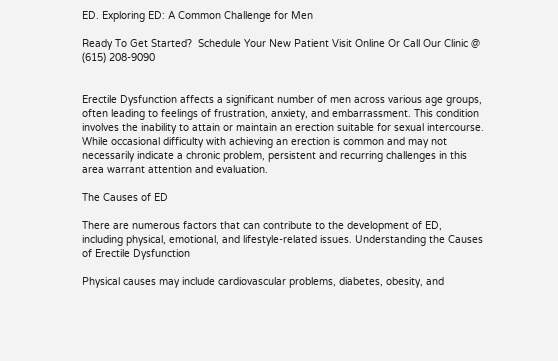ED. Exploring ED: A Common Challenge for Men

Ready To Get Started?  Schedule Your New Patient Visit Online Or Call Our Clinic @ (615) 208-9090


Erectile Dysfunction affects a significant number of men across various age groups, often leading to feelings of frustration, anxiety, and embarrassment. This condition involves the inability to attain or maintain an erection suitable for sexual intercourse. While occasional difficulty with achieving an erection is common and may not necessarily indicate a chronic problem, persistent and recurring challenges in this area warrant attention and evaluation.

The Causes of ED

There are numerous factors that can contribute to the development of ED, including physical, emotional, and lifestyle-related issues. Understanding the Causes of Erectile Dysfunction

Physical causes may include cardiovascular problems, diabetes, obesity, and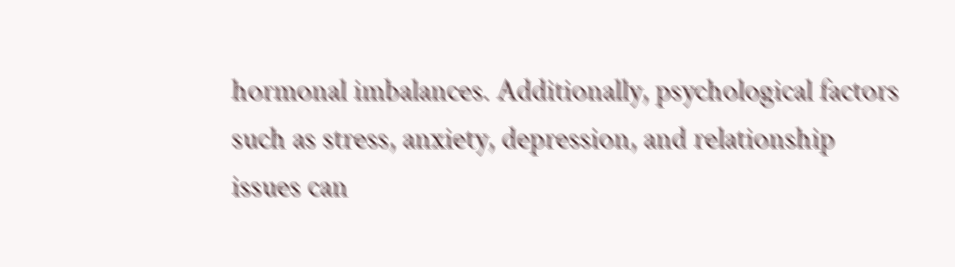hormonal imbalances. Additionally, psychological factors such as stress, anxiety, depression, and relationship issues can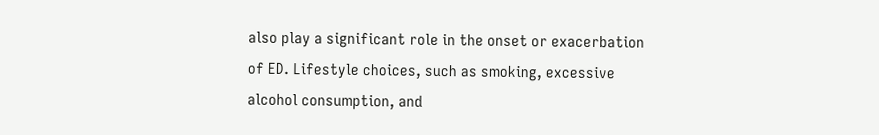also play a significant role in the onset or exacerbation of ED. Lifestyle choices, such as smoking, excessive alcohol consumption, and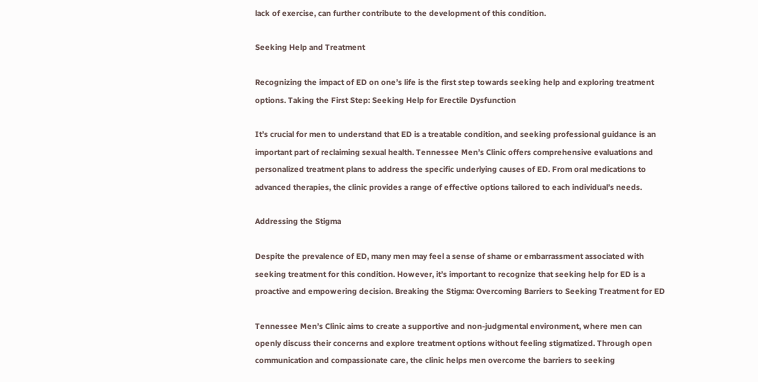lack of exercise, can further contribute to the development of this condition.

Seeking Help and Treatment

Recognizing the impact of ED on one’s life is the first step towards seeking help and exploring treatment options. Taking the First Step: Seeking Help for Erectile Dysfunction

It’s crucial for men to understand that ED is a treatable condition, and seeking professional guidance is an important part of reclaiming sexual health. Tennessee Men’s Clinic offers comprehensive evaluations and personalized treatment plans to address the specific underlying causes of ED. From oral medications to advanced therapies, the clinic provides a range of effective options tailored to each individual’s needs.

Addressing the Stigma

Despite the prevalence of ED, many men may feel a sense of shame or embarrassment associated with seeking treatment for this condition. However, it’s important to recognize that seeking help for ED is a proactive and empowering decision. Breaking the Stigma: Overcoming Barriers to Seeking Treatment for ED

Tennessee Men’s Clinic aims to create a supportive and non-judgmental environment, where men can openly discuss their concerns and explore treatment options without feeling stigmatized. Through open communication and compassionate care, the clinic helps men overcome the barriers to seeking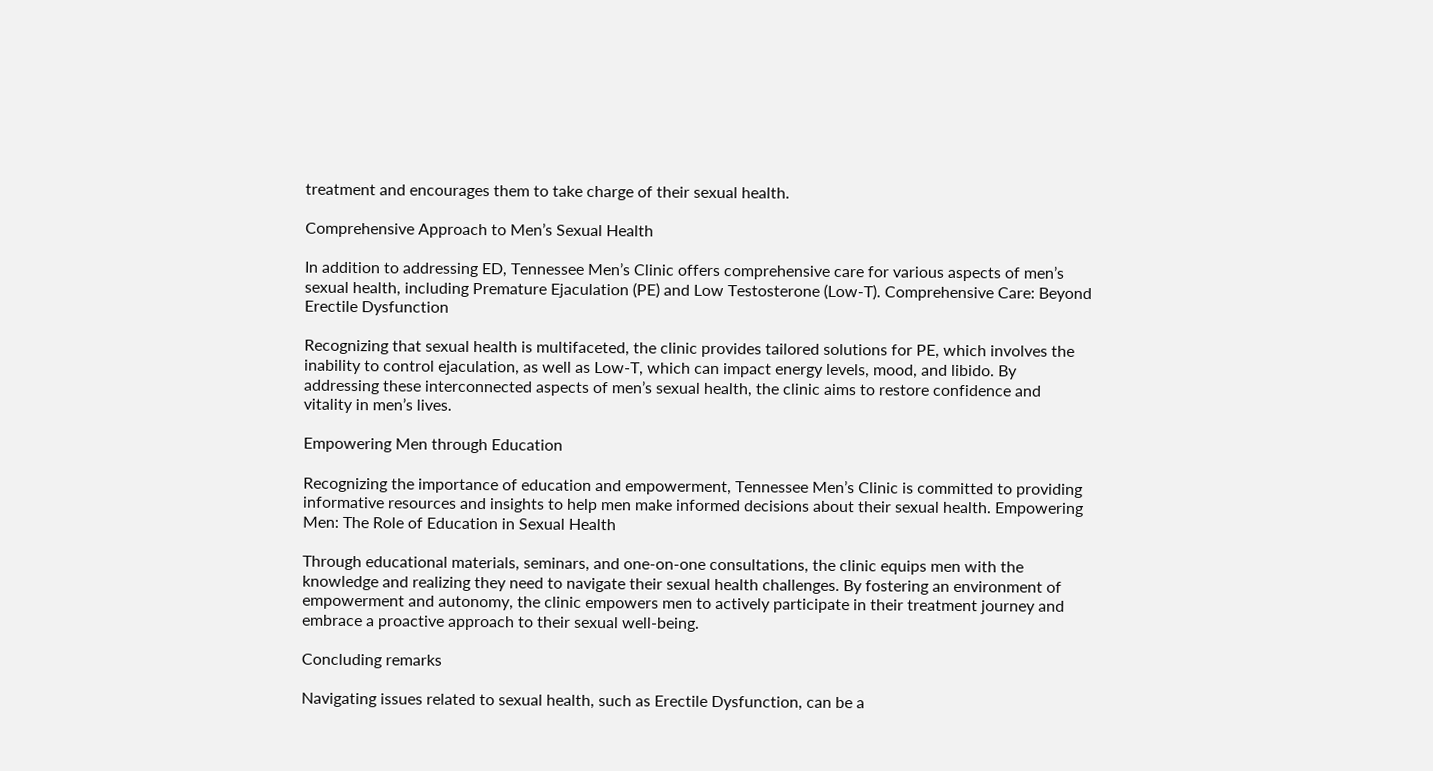treatment and encourages them to take charge of their sexual health.

Comprehensive Approach to Men’s Sexual Health

In addition to addressing ED, Tennessee Men’s Clinic offers comprehensive care for various aspects of men’s sexual health, including Premature Ejaculation (PE) and Low Testosterone (Low-T). Comprehensive Care: Beyond Erectile Dysfunction

Recognizing that sexual health is multifaceted, the clinic provides tailored solutions for PE, which involves the inability to control ejaculation, as well as Low-T, which can impact energy levels, mood, and libido. By addressing these interconnected aspects of men’s sexual health, the clinic aims to restore confidence and vitality in men’s lives.

Empowering Men through Education

Recognizing the importance of education and empowerment, Tennessee Men’s Clinic is committed to providing informative resources and insights to help men make informed decisions about their sexual health. Empowering Men: The Role of Education in Sexual Health

Through educational materials, seminars, and one-on-one consultations, the clinic equips men with the knowledge and realizing they need to navigate their sexual health challenges. By fostering an environment of empowerment and autonomy, the clinic empowers men to actively participate in their treatment journey and embrace a proactive approach to their sexual well-being.

Concluding remarks

Navigating issues related to sexual health, such as Erectile Dysfunction, can be a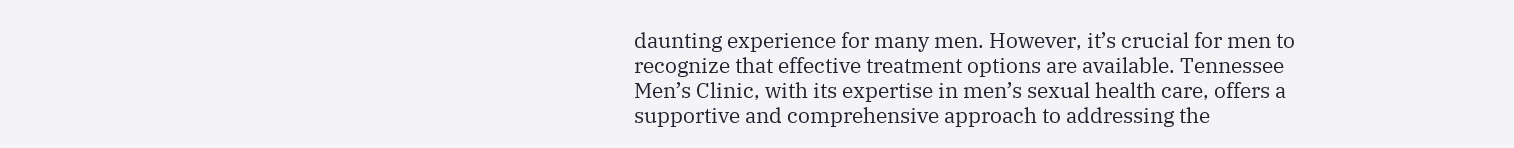daunting experience for many men. However, it’s crucial for men to recognize that effective treatment options are available. Tennessee Men’s Clinic, with its expertise in men’s sexual health care, offers a supportive and comprehensive approach to addressing the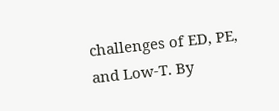challenges of ED, PE, and Low-T. By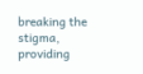breaking the stigma, providing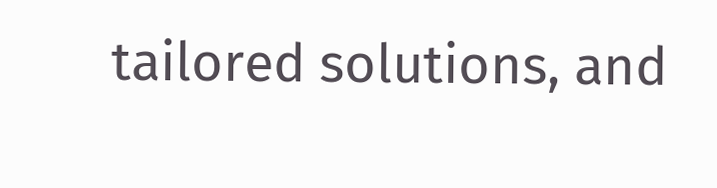tailored solutions, and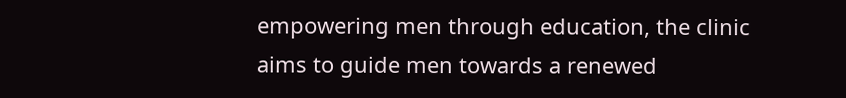empowering men through education, the clinic aims to guide men towards a renewed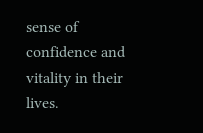sense of confidence and vitality in their lives.